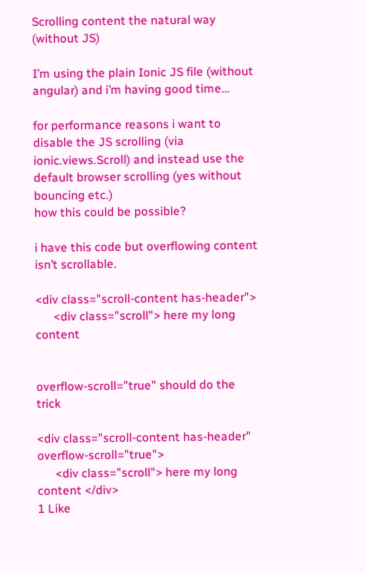Scrolling content the natural way (without JS)

I’m using the plain Ionic JS file (without angular) and i’m having good time…

for performance reasons i want to disable the JS scrolling (via ionic.views.Scroll) and instead use the default browser scrolling (yes without bouncing etc.)
how this could be possible?

i have this code but overflowing content isn’t scrollable.

<div class="scroll-content has-header">
      <div class="scroll"> here my long content


overflow-scroll="true" should do the trick

<div class="scroll-content has-header" overflow-scroll="true">
      <div class="scroll"> here my long content </div>
1 Like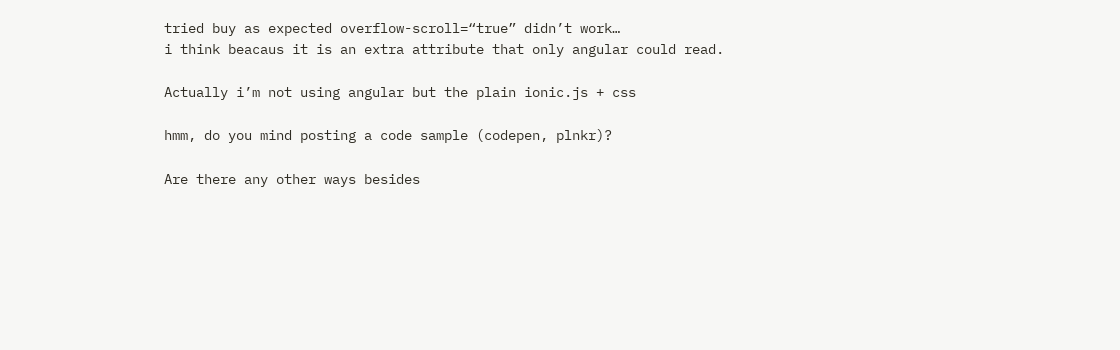tried buy as expected overflow-scroll=“true” didn’t work…
i think beacaus it is an extra attribute that only angular could read.

Actually i’m not using angular but the plain ionic.js + css

hmm, do you mind posting a code sample (codepen, plnkr)?

Are there any other ways besides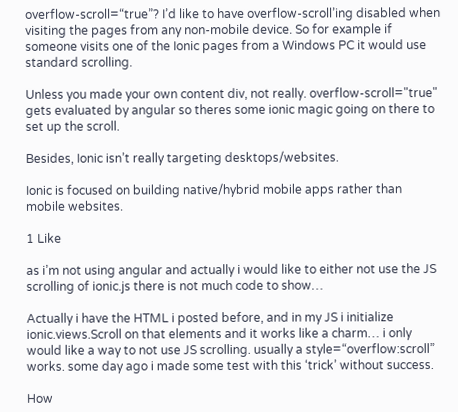overflow-scroll=“true”? I’d like to have overflow-scroll’ing disabled when visiting the pages from any non-mobile device. So for example if someone visits one of the Ionic pages from a Windows PC it would use standard scrolling.

Unless you made your own content div, not really. overflow-scroll="true" gets evaluated by angular so theres some ionic magic going on there to set up the scroll.

Besides, Ionic isn’t really targeting desktops/websites.

Ionic is focused on building native/hybrid mobile apps rather than mobile websites.

1 Like

as i’m not using angular and actually i would like to either not use the JS scrolling of ionic.js there is not much code to show…

Actually i have the HTML i posted before, and in my JS i initialize ionic.views.Scroll on that elements and it works like a charm… i only would like a way to not use JS scrolling. usually a style=“overflow:scroll” works. some day ago i made some test with this ‘trick’ without success.

How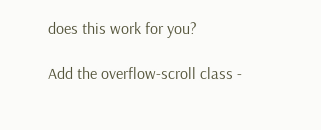does this work for you?

Add the overflow-scroll class -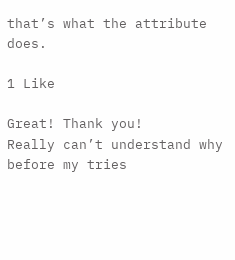that’s what the attribute does.

1 Like

Great! Thank you!
Really can’t understand why before my tries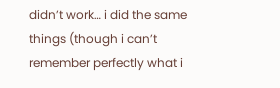didn’t work… i did the same things (though i can’t remember perfectly what i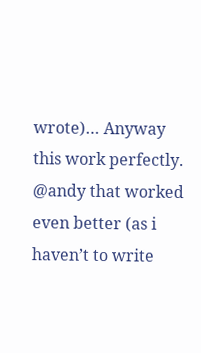wrote)… Anyway this work perfectly.
@andy that worked even better (as i haven’t to write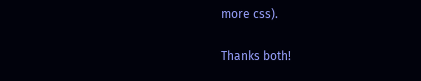more css).

Thanks both!